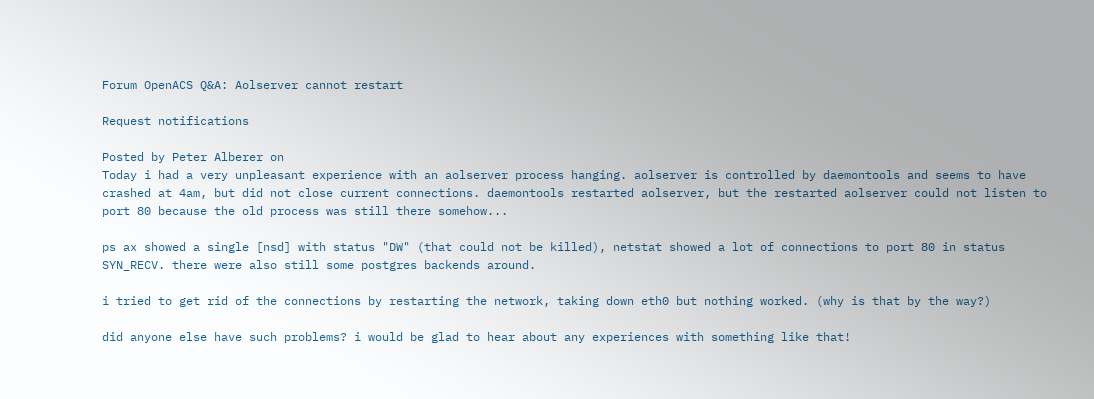Forum OpenACS Q&A: Aolserver cannot restart

Request notifications

Posted by Peter Alberer on
Today i had a very unpleasant experience with an aolserver process hanging. aolserver is controlled by daemontools and seems to have crashed at 4am, but did not close current connections. daemontools restarted aolserver, but the restarted aolserver could not listen to port 80 because the old process was still there somehow...

ps ax showed a single [nsd] with status "DW" (that could not be killed), netstat showed a lot of connections to port 80 in status SYN_RECV. there were also still some postgres backends around.

i tried to get rid of the connections by restarting the network, taking down eth0 but nothing worked. (why is that by the way?)

did anyone else have such problems? i would be glad to hear about any experiences with something like that!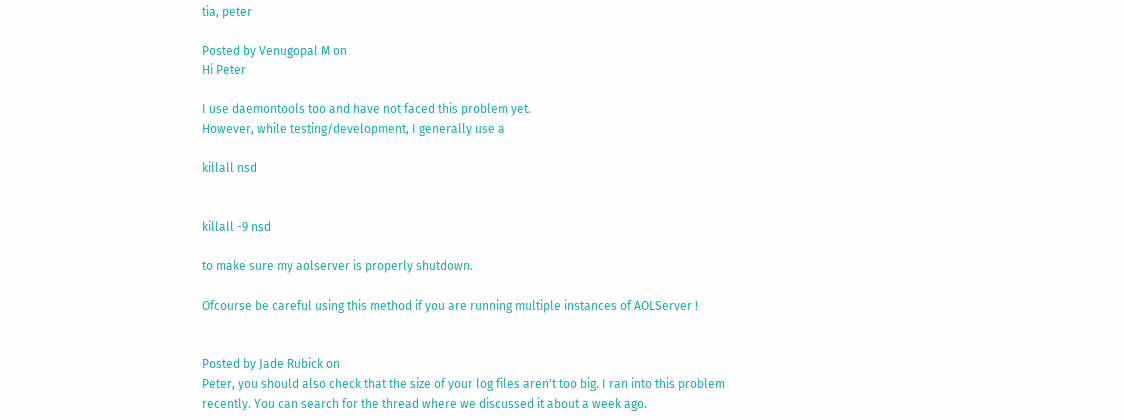tia, peter

Posted by Venugopal M on
Hi Peter

I use daemontools too and have not faced this problem yet.
However, while testing/development, I generally use a

killall nsd


killall -9 nsd

to make sure my aolserver is properly shutdown.

Ofcourse be careful using this method if you are running multiple instances of AOLServer !


Posted by Jade Rubick on
Peter, you should also check that the size of your log files aren't too big. I ran into this problem recently. You can search for the thread where we discussed it about a week ago.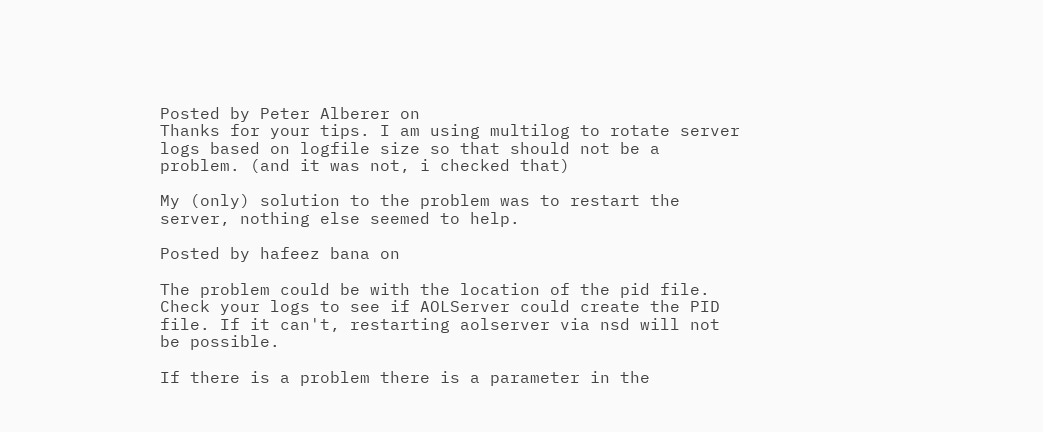Posted by Peter Alberer on
Thanks for your tips. I am using multilog to rotate server logs based on logfile size so that should not be a problem. (and it was not, i checked that)

My (only) solution to the problem was to restart the server, nothing else seemed to help.

Posted by hafeez bana on

The problem could be with the location of the pid file. Check your logs to see if AOLServer could create the PID file. If it can't, restarting aolserver via nsd will not be possible.

If there is a problem there is a parameter in the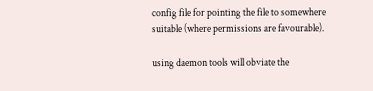config file for pointing the file to somewhere suitable (where permissions are favourable).

using daemon tools will obviate the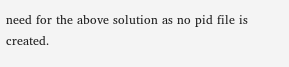need for the above solution as no pid file is created.